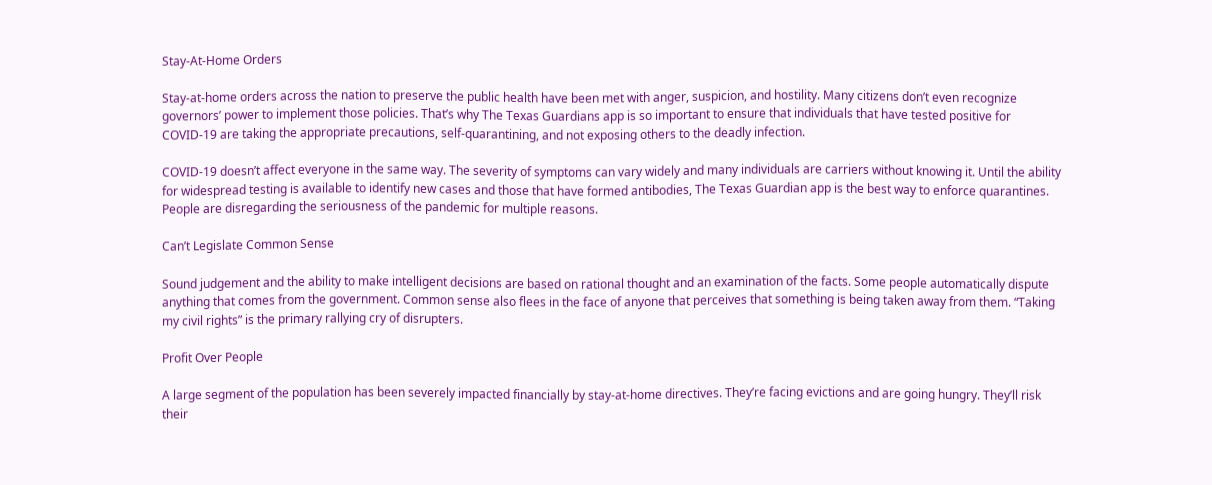Stay-At-Home Orders

Stay-at-home orders across the nation to preserve the public health have been met with anger, suspicion, and hostility. Many citizens don’t even recognize governors’ power to implement those policies. That’s why The Texas Guardians app is so important to ensure that individuals that have tested positive for COVID-19 are taking the appropriate precautions, self-quarantining, and not exposing others to the deadly infection.

COVID-19 doesn’t affect everyone in the same way. The severity of symptoms can vary widely and many individuals are carriers without knowing it. Until the ability for widespread testing is available to identify new cases and those that have formed antibodies, The Texas Guardian app is the best way to enforce quarantines. People are disregarding the seriousness of the pandemic for multiple reasons.

Can’t Legislate Common Sense

Sound judgement and the ability to make intelligent decisions are based on rational thought and an examination of the facts. Some people automatically dispute anything that comes from the government. Common sense also flees in the face of anyone that perceives that something is being taken away from them. “Taking my civil rights” is the primary rallying cry of disrupters.

Profit Over People

A large segment of the population has been severely impacted financially by stay-at-home directives. They’re facing evictions and are going hungry. They’ll risk their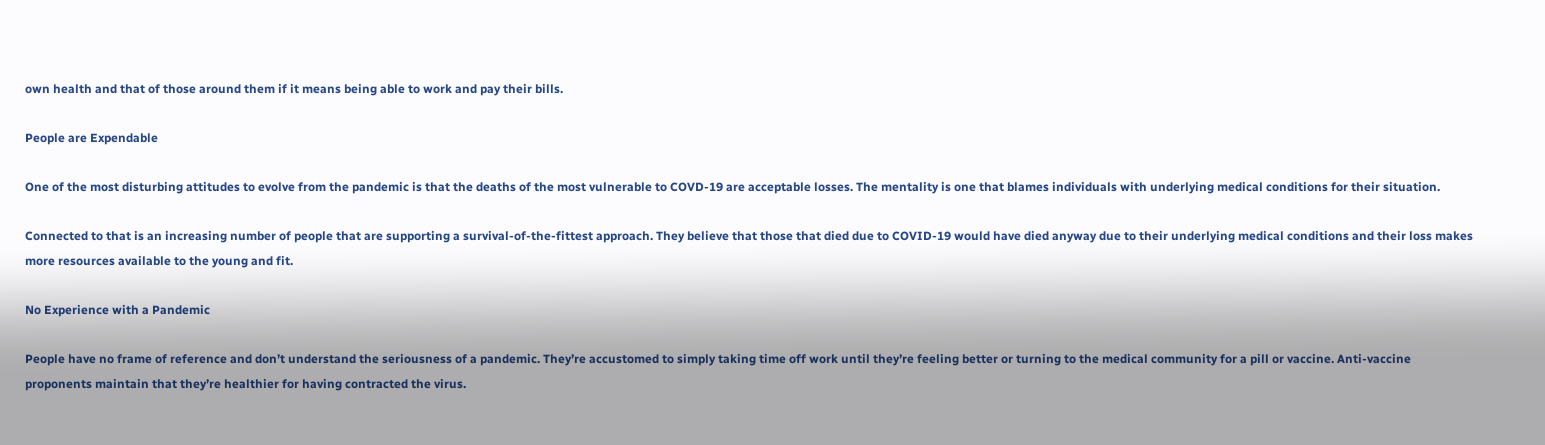own health and that of those around them if it means being able to work and pay their bills.

People are Expendable

One of the most disturbing attitudes to evolve from the pandemic is that the deaths of the most vulnerable to COVD-19 are acceptable losses. The mentality is one that blames individuals with underlying medical conditions for their situation.

Connected to that is an increasing number of people that are supporting a survival-of-the-fittest approach. They believe that those that died due to COVID-19 would have died anyway due to their underlying medical conditions and their loss makes more resources available to the young and fit.

No Experience with a Pandemic

People have no frame of reference and don’t understand the seriousness of a pandemic. They’re accustomed to simply taking time off work until they’re feeling better or turning to the medical community for a pill or vaccine. Anti-vaccine proponents maintain that they’re healthier for having contracted the virus.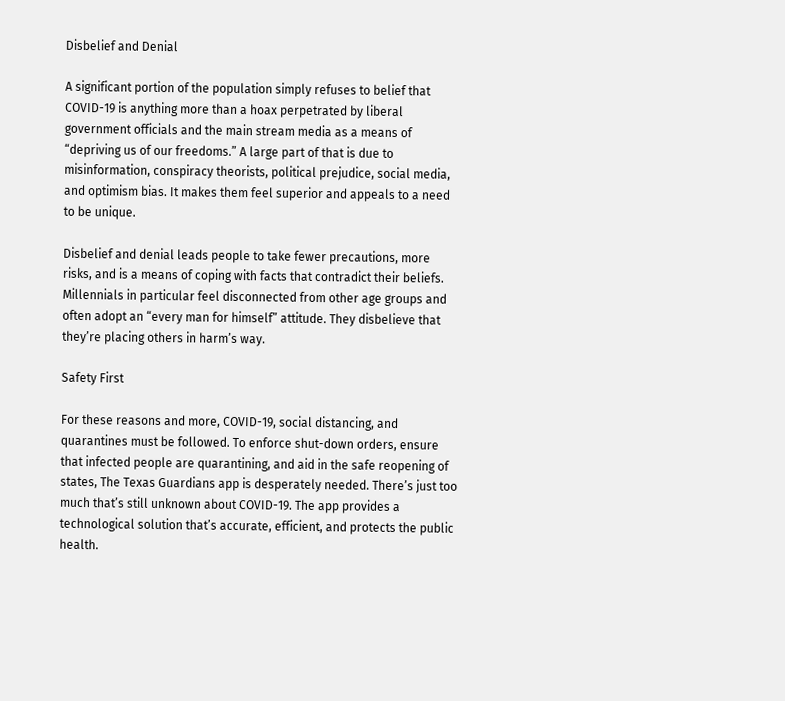Disbelief and Denial

A significant portion of the population simply refuses to belief that COVID-19 is anything more than a hoax perpetrated by liberal government officials and the main stream media as a means of “depriving us of our freedoms.” A large part of that is due to misinformation, conspiracy theorists, political prejudice, social media, and optimism bias. It makes them feel superior and appeals to a need to be unique.

Disbelief and denial leads people to take fewer precautions, more risks, and is a means of coping with facts that contradict their beliefs. Millennials in particular feel disconnected from other age groups and often adopt an “every man for himself” attitude. They disbelieve that they’re placing others in harm’s way.

Safety First

For these reasons and more, COVID-19, social distancing, and quarantines must be followed. To enforce shut-down orders, ensure that infected people are quarantining, and aid in the safe reopening of states, The Texas Guardians app is desperately needed. There’s just too much that’s still unknown about COVID-19. The app provides a technological solution that’s accurate, efficient, and protects the public health.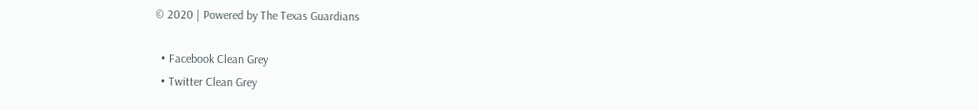© 2020 | Powered by The Texas Guardians

  • Facebook Clean Grey
  • Twitter Clean Grey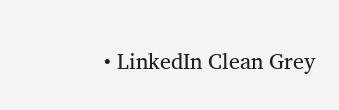• LinkedIn Clean Grey